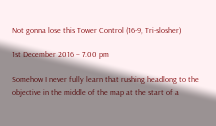Not gonna lose this Tower Control (16-9, Tri-slosher)

1st December 2016 – 7.00 pm

Somehow I never fully learn that rushing headlong to the objective in the middle of the map at the start of a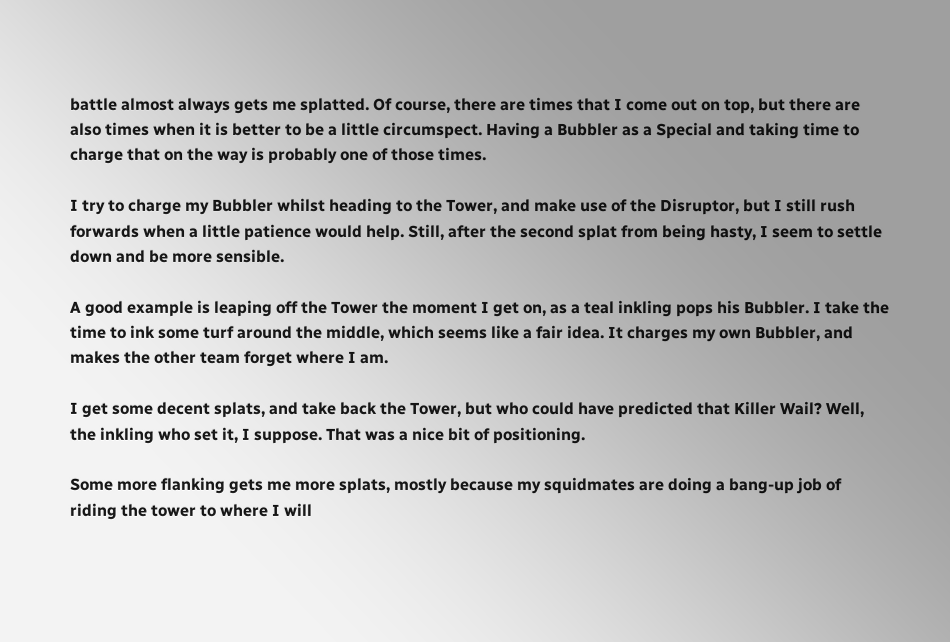battle almost always gets me splatted. Of course, there are times that I come out on top, but there are also times when it is better to be a little circumspect. Having a Bubbler as a Special and taking time to charge that on the way is probably one of those times.

I try to charge my Bubbler whilst heading to the Tower, and make use of the Disruptor, but I still rush forwards when a little patience would help. Still, after the second splat from being hasty, I seem to settle down and be more sensible.

A good example is leaping off the Tower the moment I get on, as a teal inkling pops his Bubbler. I take the time to ink some turf around the middle, which seems like a fair idea. It charges my own Bubbler, and makes the other team forget where I am.

I get some decent splats, and take back the Tower, but who could have predicted that Killer Wail? Well, the inkling who set it, I suppose. That was a nice bit of positioning.

Some more flanking gets me more splats, mostly because my squidmates are doing a bang-up job of riding the tower to where I will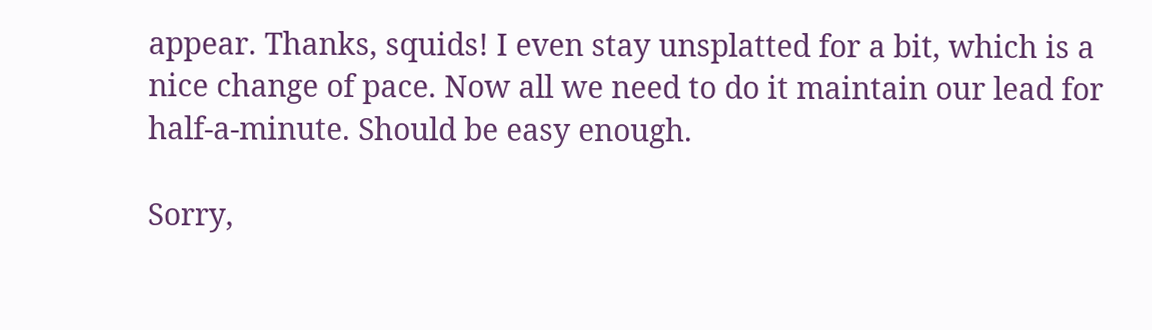appear. Thanks, squids! I even stay unsplatted for a bit, which is a nice change of pace. Now all we need to do it maintain our lead for half-a-minute. Should be easy enough.

Sorry,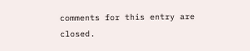comments for this entry are closed.